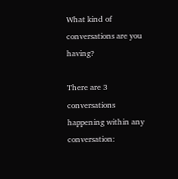What kind of conversations are you having?

There are 3 conversations happening within any conversation: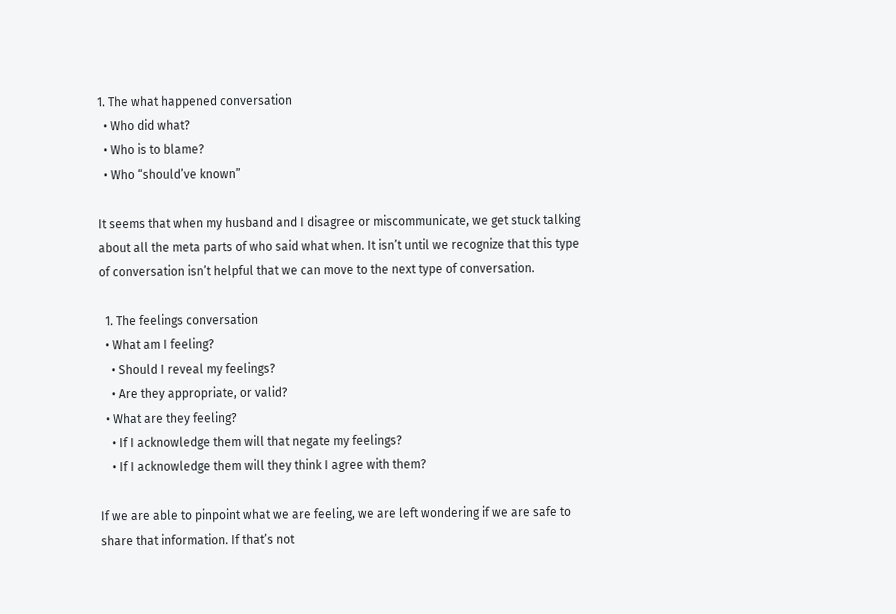1. The what happened conversation
  • Who did what?
  • Who is to blame?
  • Who “should’ve known”

It seems that when my husband and I disagree or miscommunicate, we get stuck talking about all the meta parts of who said what when. It isn’t until we recognize that this type of conversation isn’t helpful that we can move to the next type of conversation.

  1. The feelings conversation
  • What am I feeling?
    • Should I reveal my feelings?
    • Are they appropriate, or valid?
  • What are they feeling?
    • If I acknowledge them will that negate my feelings?
    • If I acknowledge them will they think I agree with them?

If we are able to pinpoint what we are feeling, we are left wondering if we are safe to share that information. If that’s not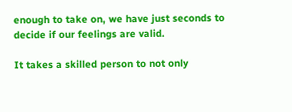enough to take on, we have just seconds to decide if our feelings are valid.

It takes a skilled person to not only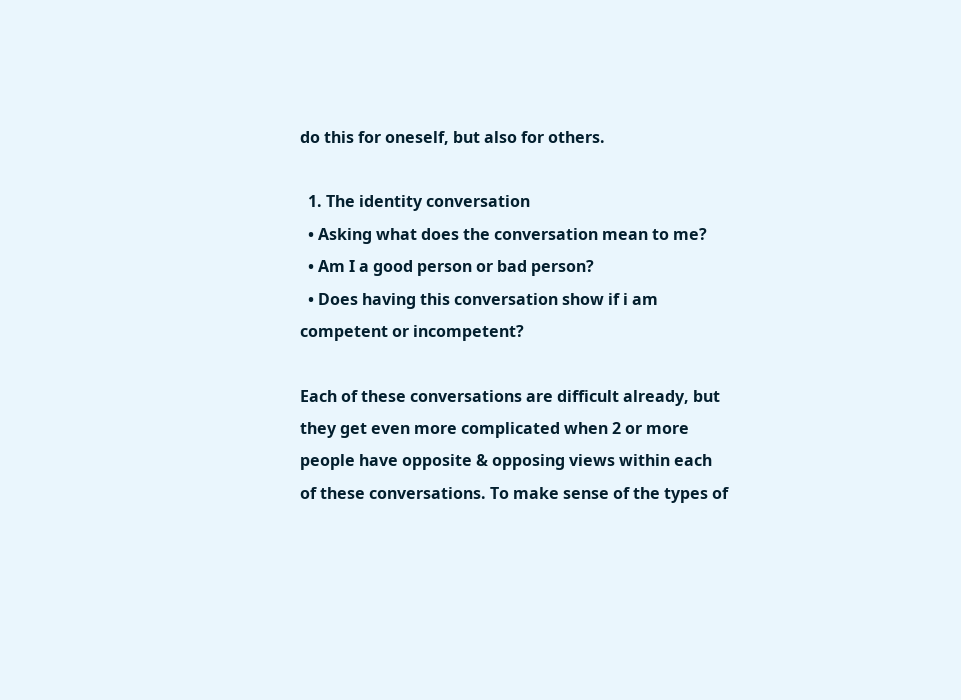do this for oneself, but also for others.

  1. The identity conversation
  • Asking what does the conversation mean to me?
  • Am I a good person or bad person?
  • Does having this conversation show if i am competent or incompetent?

Each of these conversations are difficult already, but they get even more complicated when 2 or more people have opposite & opposing views within each of these conversations. To make sense of the types of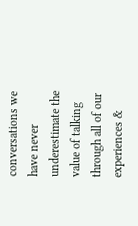conversations we have never underestimate the value of talking through all of our experiences &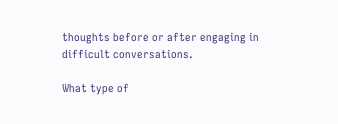thoughts before or after engaging in difficult conversations.

What type of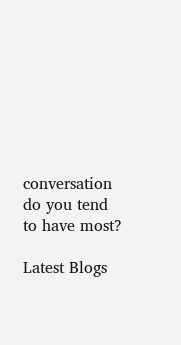conversation do you tend to have most?

Latest Blogs